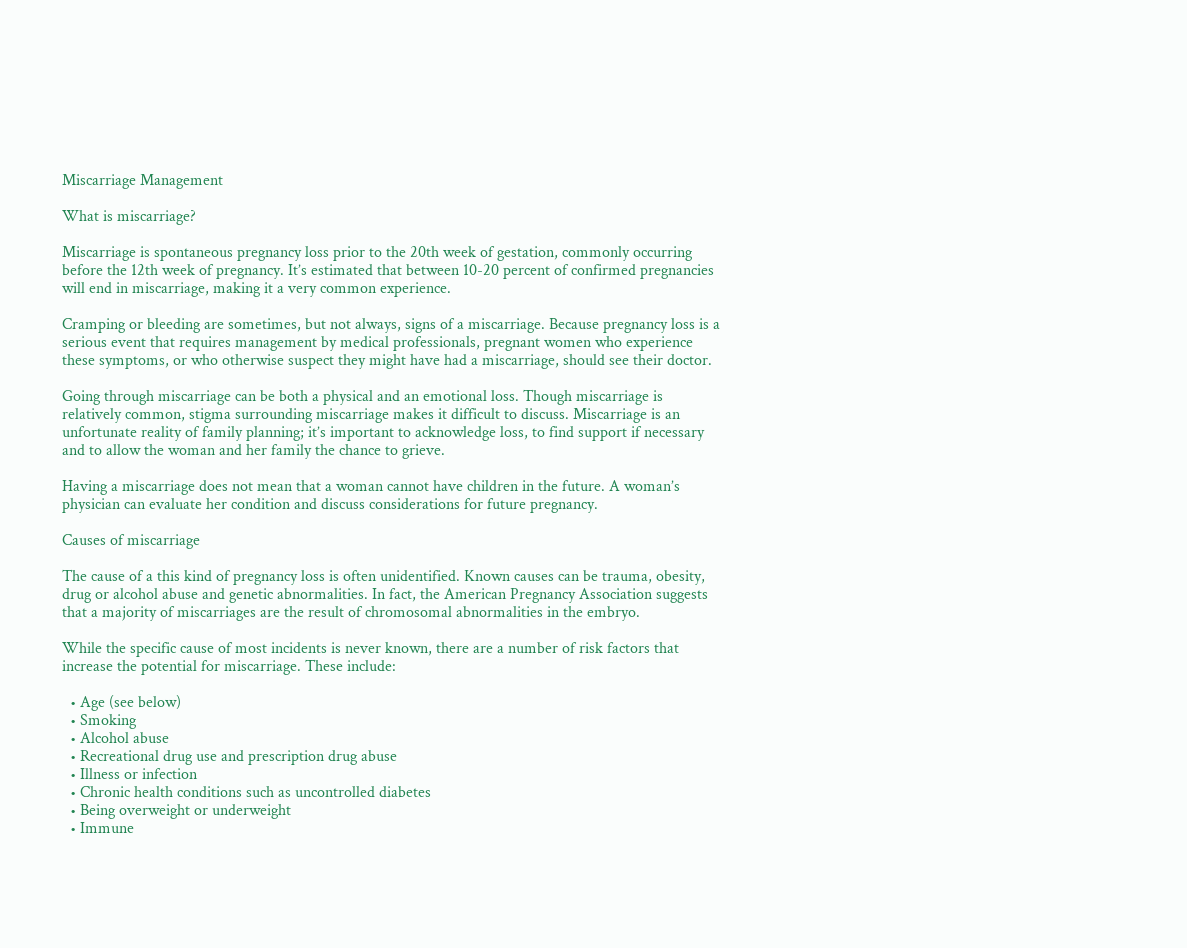Miscarriage Management

What is miscarriage?

Miscarriage is spontaneous pregnancy loss prior to the 20th week of gestation, commonly occurring before the 12th week of pregnancy. It’s estimated that between 10-20 percent of confirmed pregnancies will end in miscarriage, making it a very common experience.

Cramping or bleeding are sometimes, but not always, signs of a miscarriage. Because pregnancy loss is a serious event that requires management by medical professionals, pregnant women who experience these symptoms, or who otherwise suspect they might have had a miscarriage, should see their doctor.

Going through miscarriage can be both a physical and an emotional loss. Though miscarriage is relatively common, stigma surrounding miscarriage makes it difficult to discuss. Miscarriage is an unfortunate reality of family planning; it’s important to acknowledge loss, to find support if necessary and to allow the woman and her family the chance to grieve.

Having a miscarriage does not mean that a woman cannot have children in the future. A woman’s physician can evaluate her condition and discuss considerations for future pregnancy.

Causes of miscarriage

The cause of a this kind of pregnancy loss is often unidentified. Known causes can be trauma, obesity, drug or alcohol abuse and genetic abnormalities. In fact, the American Pregnancy Association suggests that a majority of miscarriages are the result of chromosomal abnormalities in the embryo.

While the specific cause of most incidents is never known, there are a number of risk factors that increase the potential for miscarriage. These include:

  • Age (see below)
  • Smoking
  • Alcohol abuse
  • Recreational drug use and prescription drug abuse
  • Illness or infection
  • Chronic health conditions such as uncontrolled diabetes
  • Being overweight or underweight
  • Immune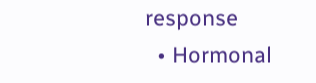response
  • Hormonal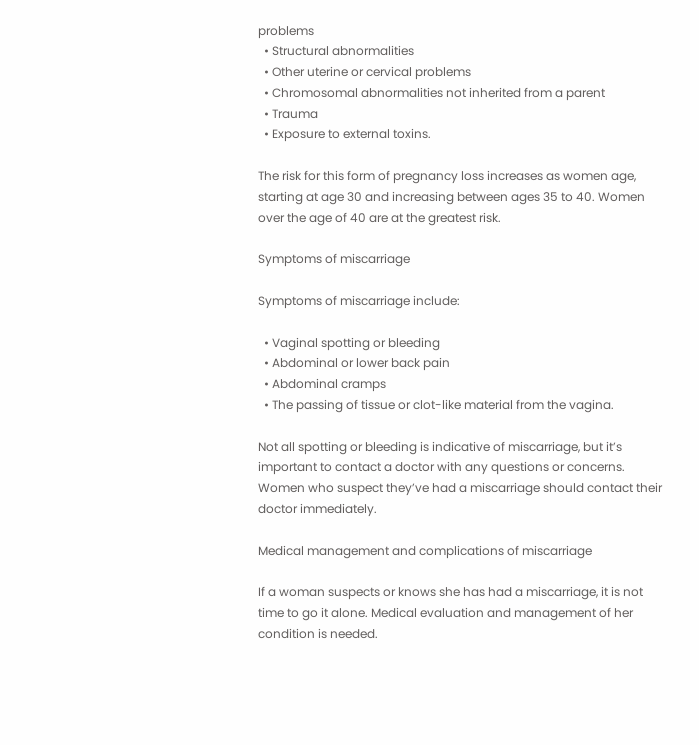problems
  • Structural abnormalities
  • Other uterine or cervical problems
  • Chromosomal abnormalities not inherited from a parent
  • Trauma
  • Exposure to external toxins.

The risk for this form of pregnancy loss increases as women age, starting at age 30 and increasing between ages 35 to 40. Women over the age of 40 are at the greatest risk.

Symptoms of miscarriage

Symptoms of miscarriage include:

  • Vaginal spotting or bleeding
  • Abdominal or lower back pain
  • Abdominal cramps
  • The passing of tissue or clot-like material from the vagina.

Not all spotting or bleeding is indicative of miscarriage, but it’s important to contact a doctor with any questions or concerns. Women who suspect they’ve had a miscarriage should contact their doctor immediately.

Medical management and complications of miscarriage

If a woman suspects or knows she has had a miscarriage, it is not time to go it alone. Medical evaluation and management of her condition is needed.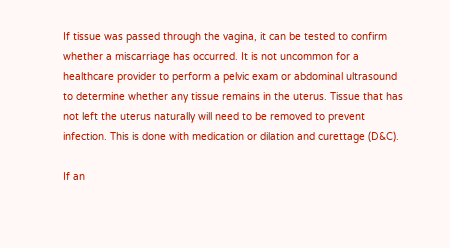If tissue was passed through the vagina, it can be tested to confirm whether a miscarriage has occurred. It is not uncommon for a healthcare provider to perform a pelvic exam or abdominal ultrasound to determine whether any tissue remains in the uterus. Tissue that has not left the uterus naturally will need to be removed to prevent infection. This is done with medication or dilation and curettage (D&C).

If an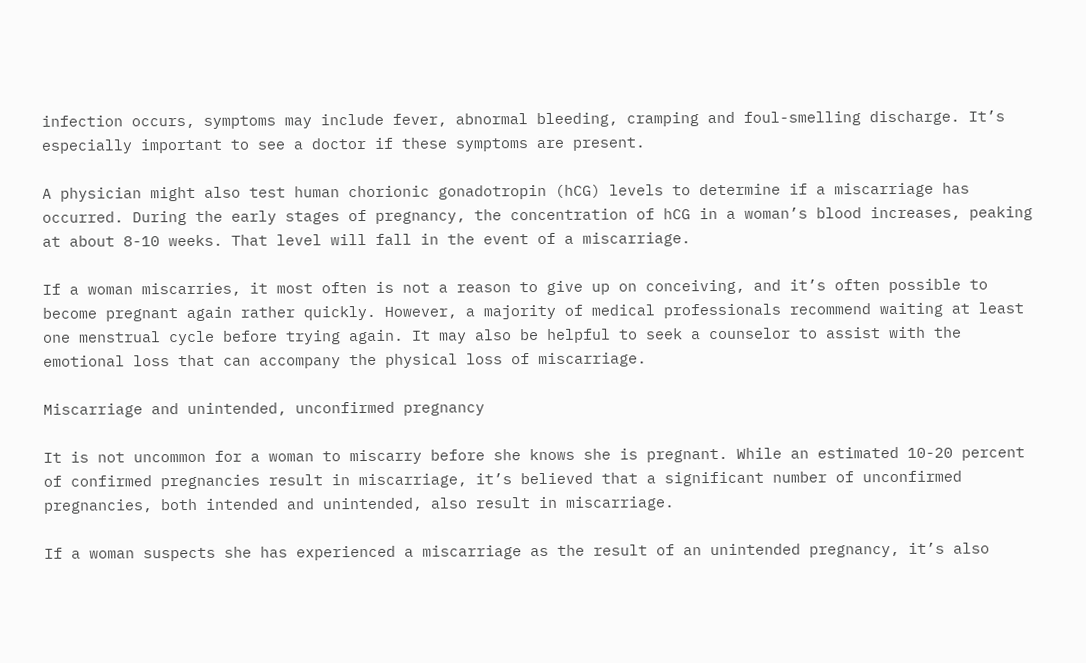infection occurs, symptoms may include fever, abnormal bleeding, cramping and foul-smelling discharge. It’s especially important to see a doctor if these symptoms are present.

A physician might also test human chorionic gonadotropin (hCG) levels to determine if a miscarriage has occurred. During the early stages of pregnancy, the concentration of hCG in a woman’s blood increases, peaking at about 8-10 weeks. That level will fall in the event of a miscarriage.

If a woman miscarries, it most often is not a reason to give up on conceiving, and it’s often possible to become pregnant again rather quickly. However, a majority of medical professionals recommend waiting at least one menstrual cycle before trying again. It may also be helpful to seek a counselor to assist with the emotional loss that can accompany the physical loss of miscarriage.

Miscarriage and unintended, unconfirmed pregnancy

It is not uncommon for a woman to miscarry before she knows she is pregnant. While an estimated 10-20 percent of confirmed pregnancies result in miscarriage, it’s believed that a significant number of unconfirmed pregnancies, both intended and unintended, also result in miscarriage.

If a woman suspects she has experienced a miscarriage as the result of an unintended pregnancy, it’s also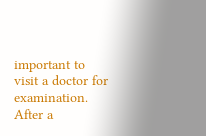important to visit a doctor for examination. After a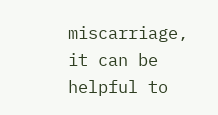miscarriage, it can be helpful to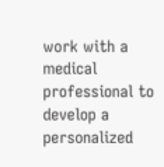work with a medical professional to develop a personalized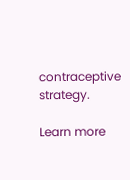contraceptive strategy.

Learn more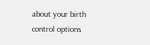about your birth control options